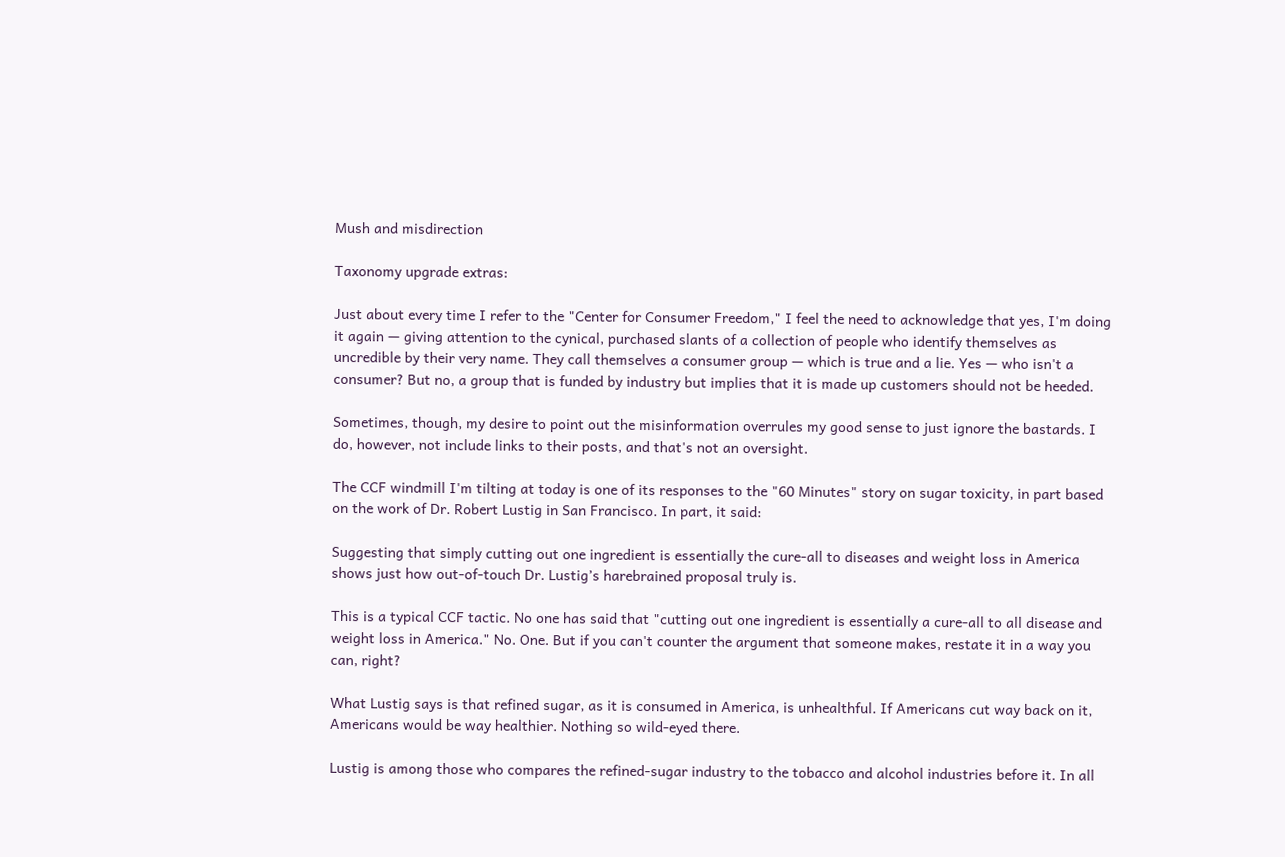Mush and misdirection

Taxonomy upgrade extras:

Just about every time I refer to the "Center for Consumer Freedom," I feel the need to acknowledge that yes, I'm doing it again — giving attention to the cynical, purchased slants of a collection of people who identify themselves as uncredible by their very name. They call themselves a consumer group — which is true and a lie. Yes — who isn't a consumer? But no, a group that is funded by industry but implies that it is made up customers should not be heeded.

Sometimes, though, my desire to point out the misinformation overrules my good sense to just ignore the bastards. I do, however, not include links to their posts, and that's not an oversight.

The CCF windmill I'm tilting at today is one of its responses to the "60 Minutes" story on sugar toxicity, in part based on the work of Dr. Robert Lustig in San Francisco. In part, it said:

Suggesting that simply cutting out one ingredient is essentially the cure-all to diseases and weight loss in America shows just how out-of-touch Dr. Lustig’s harebrained proposal truly is.

This is a typical CCF tactic. No one has said that "cutting out one ingredient is essentially a cure-all to all disease and weight loss in America." No. One. But if you can't counter the argument that someone makes, restate it in a way you can, right?

What Lustig says is that refined sugar, as it is consumed in America, is unhealthful. If Americans cut way back on it, Americans would be way healthier. Nothing so wild-eyed there.

Lustig is among those who compares the refined-sugar industry to the tobacco and alcohol industries before it. In all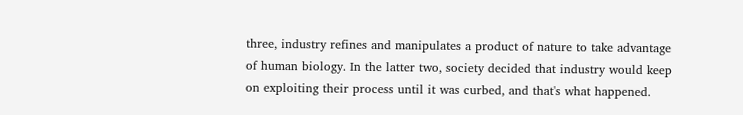three, industry refines and manipulates a product of nature to take advantage of human biology. In the latter two, society decided that industry would keep on exploiting their process until it was curbed, and that's what happened.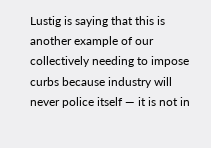Lustig is saying that this is another example of our collectively needing to impose curbs because industry will never police itself — it is not in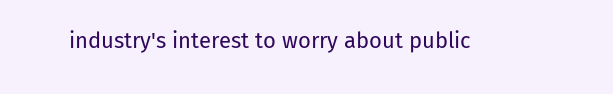industry's interest to worry about public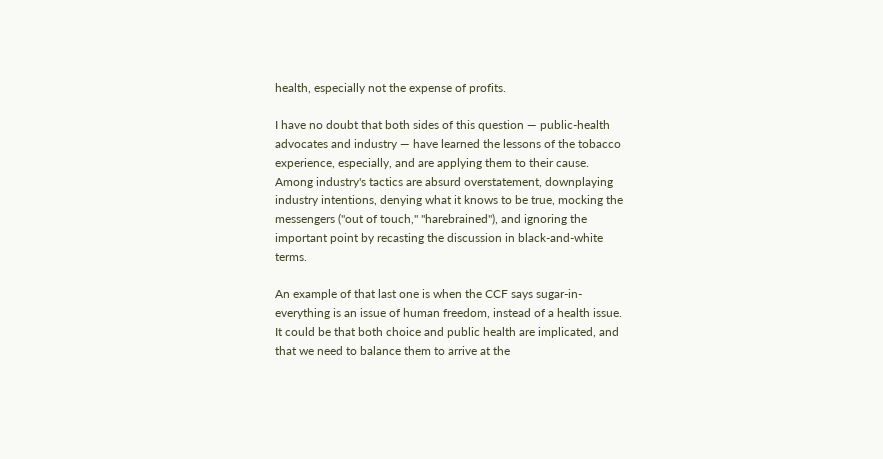health, especially not the expense of profits.

I have no doubt that both sides of this question — public-health advocates and industry — have learned the lessons of the tobacco experience, especially, and are applying them to their cause. Among industry's tactics are absurd overstatement, downplaying industry intentions, denying what it knows to be true, mocking the messengers ("out of touch," "harebrained"), and ignoring the important point by recasting the discussion in black-and-white terms.

An example of that last one is when the CCF says sugar-in-everything is an issue of human freedom, instead of a health issue. It could be that both choice and public health are implicated, and that we need to balance them to arrive at the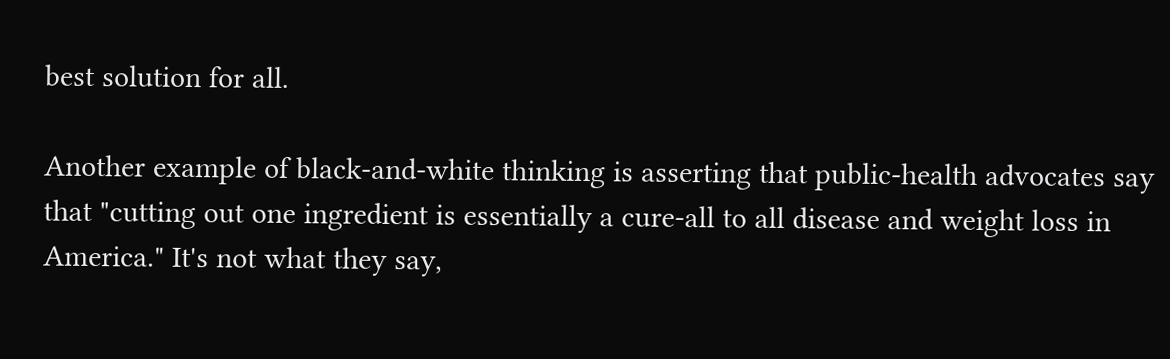best solution for all.

Another example of black-and-white thinking is asserting that public-health advocates say that "cutting out one ingredient is essentially a cure-all to all disease and weight loss in America." It's not what they say,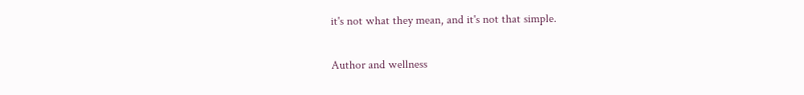it's not what they mean, and it's not that simple.

Author and wellness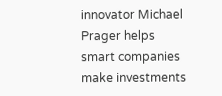innovator Michael Prager helps smart companies
make investments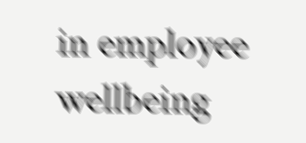in employee wellbeing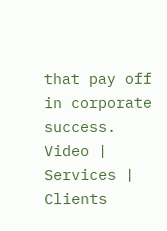that pay off in corporate success.
Video | Services | Clients